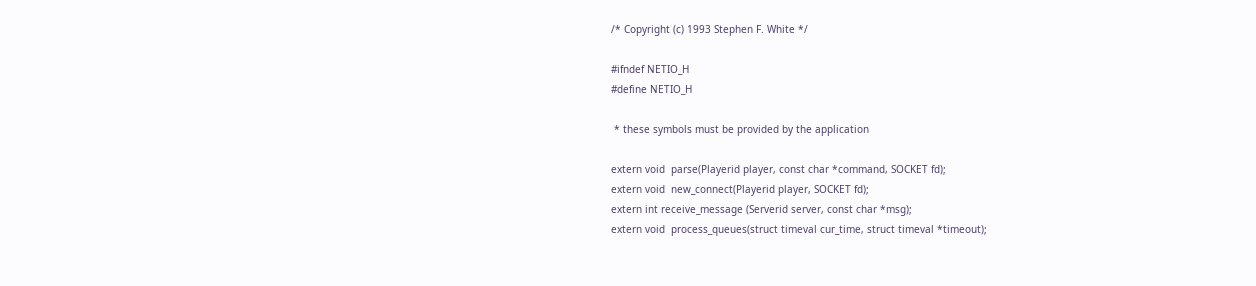/* Copyright (c) 1993 Stephen F. White */

#ifndef NETIO_H
#define NETIO_H

 * these symbols must be provided by the application

extern void  parse(Playerid player, const char *command, SOCKET fd);
extern void  new_connect(Playerid player, SOCKET fd);
extern int receive_message (Serverid server, const char *msg);
extern void  process_queues(struct timeval cur_time, struct timeval *timeout);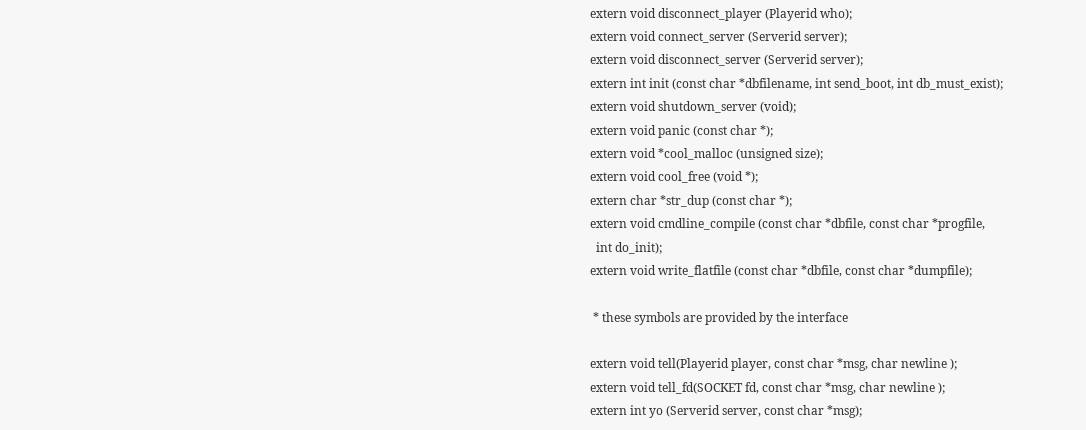extern void disconnect_player (Playerid who);
extern void connect_server (Serverid server);
extern void disconnect_server (Serverid server);
extern int init (const char *dbfilename, int send_boot, int db_must_exist);
extern void shutdown_server (void);
extern void panic (const char *);
extern void *cool_malloc (unsigned size);
extern void cool_free (void *);
extern char *str_dup (const char *);
extern void cmdline_compile (const char *dbfile, const char *progfile,
  int do_init);
extern void write_flatfile (const char *dbfile, const char *dumpfile);

 * these symbols are provided by the interface

extern void tell(Playerid player, const char *msg, char newline );
extern void tell_fd(SOCKET fd, const char *msg, char newline );
extern int yo (Serverid server, const char *msg);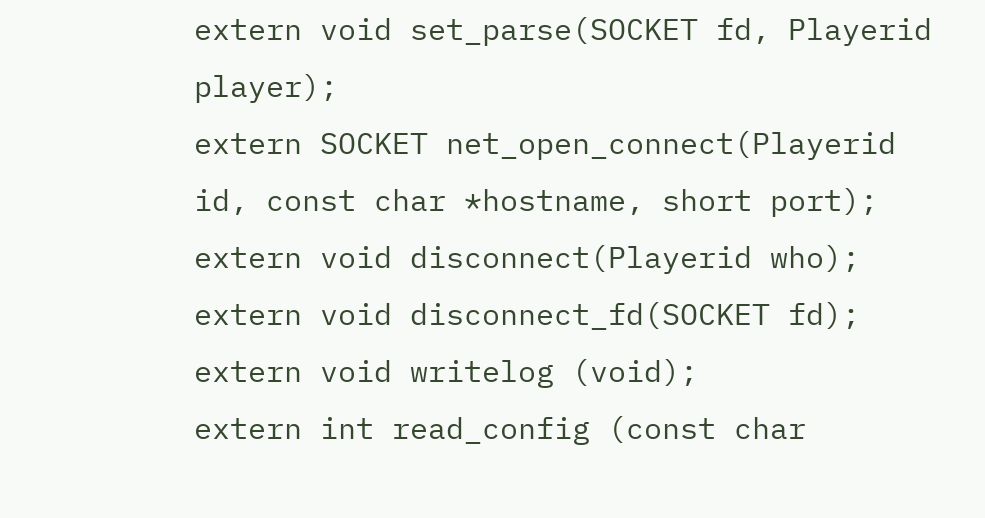extern void set_parse(SOCKET fd, Playerid player);
extern SOCKET net_open_connect(Playerid id, const char *hostname, short port);
extern void disconnect(Playerid who);
extern void disconnect_fd(SOCKET fd);
extern void writelog (void);
extern int read_config (const char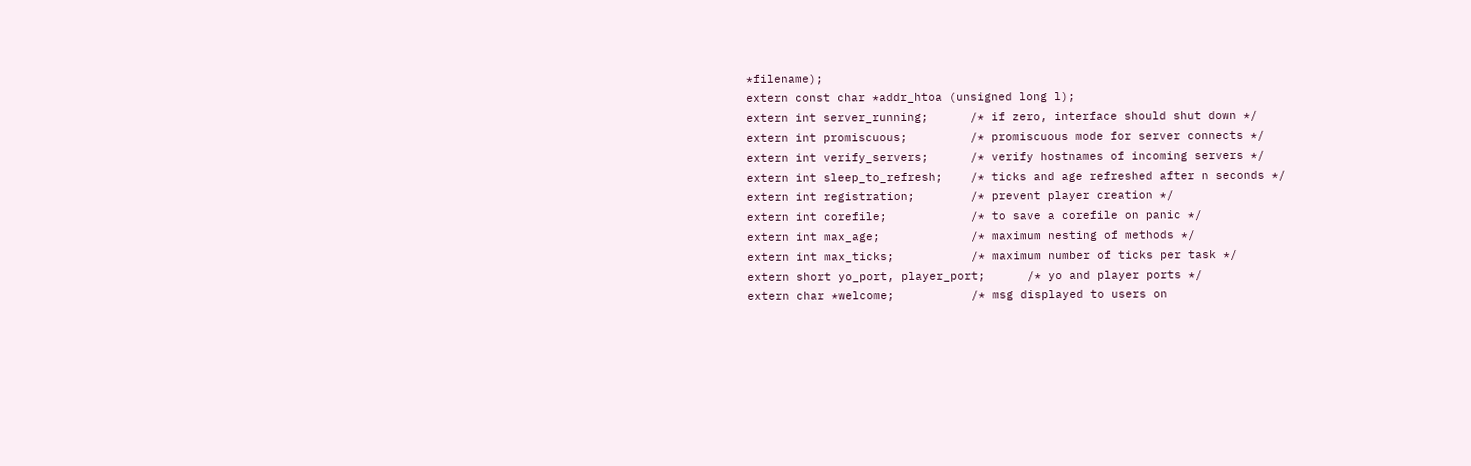*filename);
extern const char *addr_htoa (unsigned long l);
extern int server_running;      /* if zero, interface should shut down */
extern int promiscuous;         /* promiscuous mode for server connects */
extern int verify_servers;      /* verify hostnames of incoming servers */
extern int sleep_to_refresh;    /* ticks and age refreshed after n seconds */
extern int registration;        /* prevent player creation */
extern int corefile;            /* to save a corefile on panic */
extern int max_age;             /* maximum nesting of methods */
extern int max_ticks;           /* maximum number of ticks per task */
extern short yo_port, player_port;      /* yo and player ports */
extern char *welcome;           /* msg displayed to users on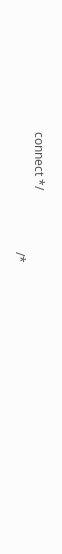connect */
                                        /*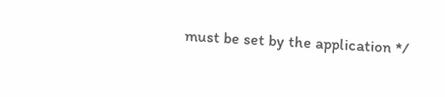must be set by the application */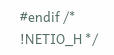#endif /* !NETIO_H */